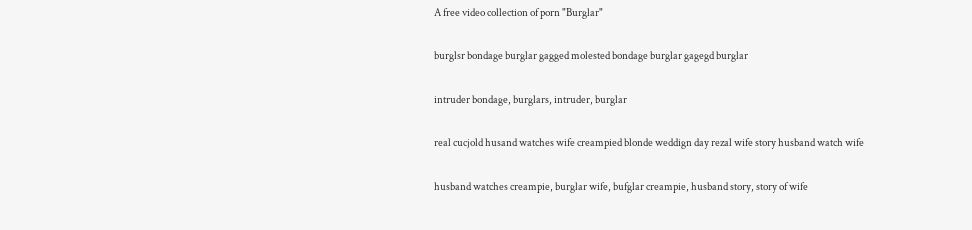A free video collection of porn "Burglar"

burglsr bondage burglar gagged molested bondage burglar gagegd burglar

intruder bondage, burglars, intruder, burglar

real cucjold husand watches wife creampied blonde weddign day rezal wife story husband watch wife

husband watches creampie, burglar wife, bufglar creampie, husband story, story of wife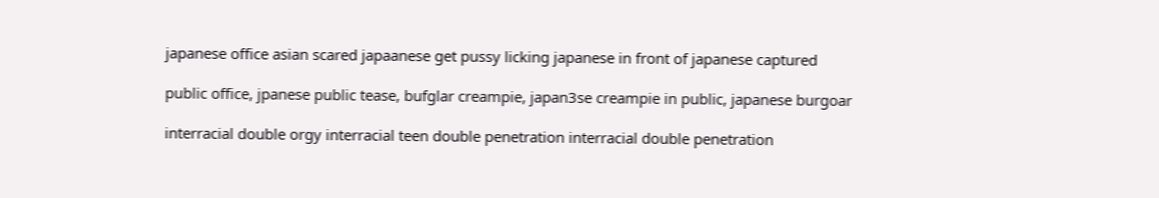japanese office asian scared japaanese get pussy licking japanese in front of japanese captured

public office, jpanese public tease, bufglar creampie, japan3se creampie in public, japanese burgoar

interracial double orgy interracial teen double penetration interracial double penetration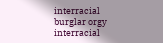interracial burglar orgy interracial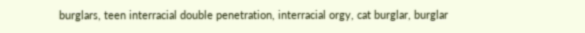burglars, teen interracial double penetration, interracial orgy, cat burglar, burglar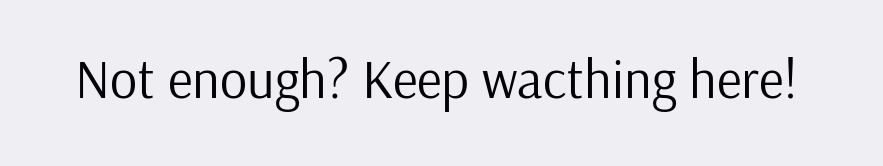Not enough? Keep wacthing here!